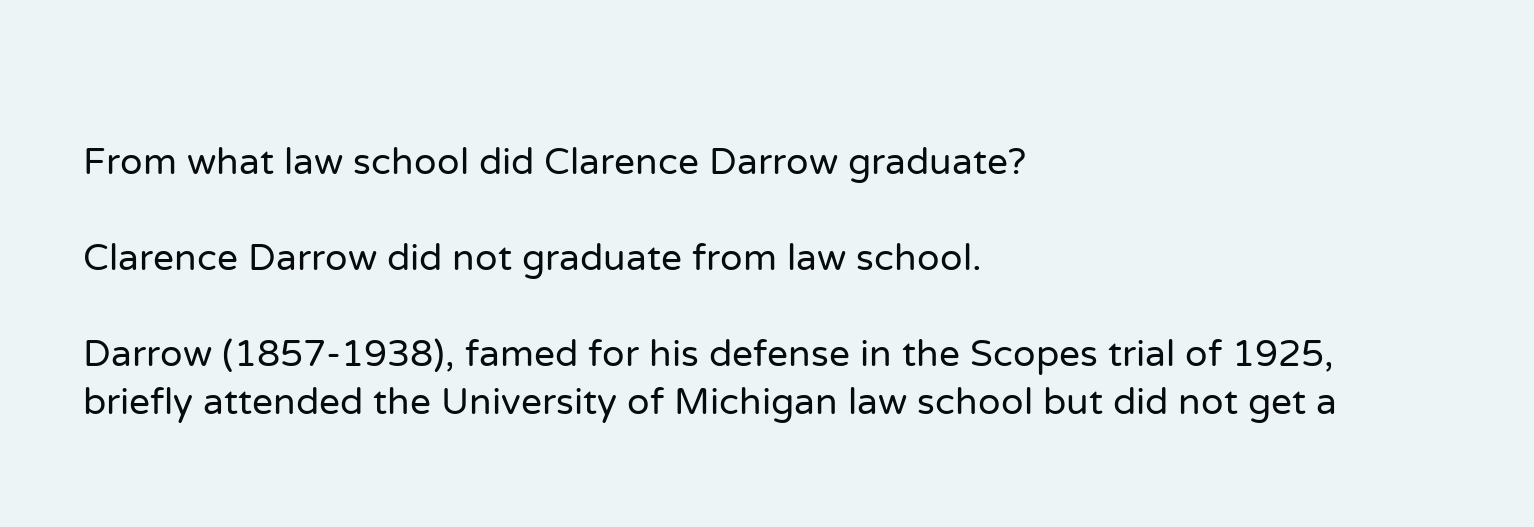From what law school did Clarence Darrow graduate?

Clarence Darrow did not graduate from law school.

Darrow (1857-1938), famed for his defense in the Scopes trial of 1925, briefly attended the University of Michigan law school but did not get a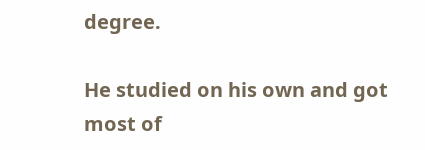degree.

He studied on his own and got most of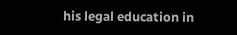his legal education in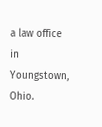a law office in Youngstown, Ohio.